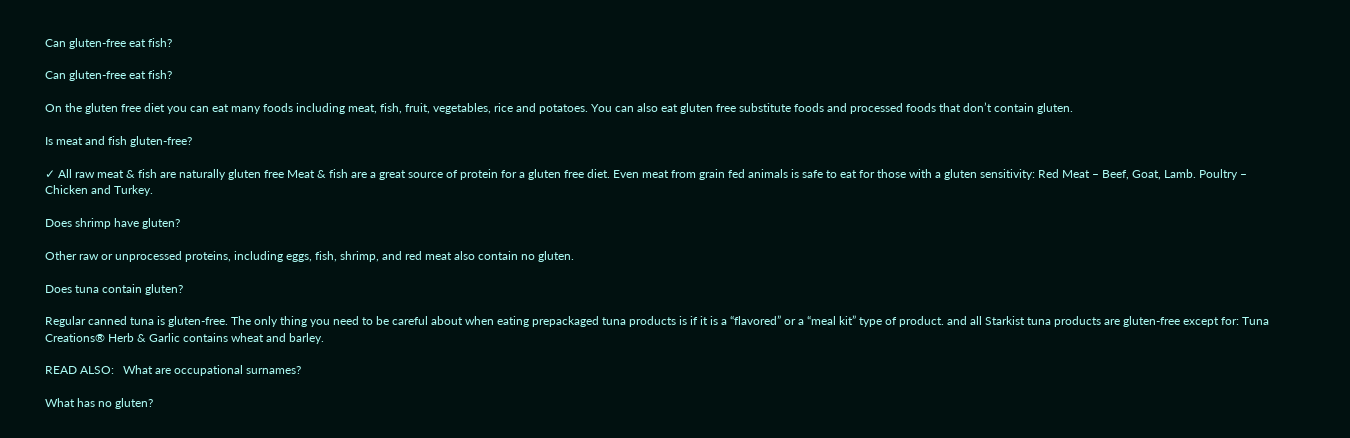Can gluten-free eat fish?

Can gluten-free eat fish?

On the gluten free diet you can eat many foods including meat, fish, fruit, vegetables, rice and potatoes. You can also eat gluten free substitute foods and processed foods that don’t contain gluten.

Is meat and fish gluten-free?

✓ All raw meat & fish are naturally gluten free Meat & fish are a great source of protein for a gluten free diet. Even meat from grain fed animals is safe to eat for those with a gluten sensitivity: Red Meat – Beef, Goat, Lamb. Poultry – Chicken and Turkey.

Does shrimp have gluten?

Other raw or unprocessed proteins, including eggs, fish, shrimp, and red meat also contain no gluten.

Does tuna contain gluten?

Regular canned tuna is gluten-free. The only thing you need to be careful about when eating prepackaged tuna products is if it is a “flavored” or a “meal kit” type of product. and all Starkist tuna products are gluten-free except for: Tuna Creations® Herb & Garlic contains wheat and barley.

READ ALSO:   What are occupational surnames?

What has no gluten?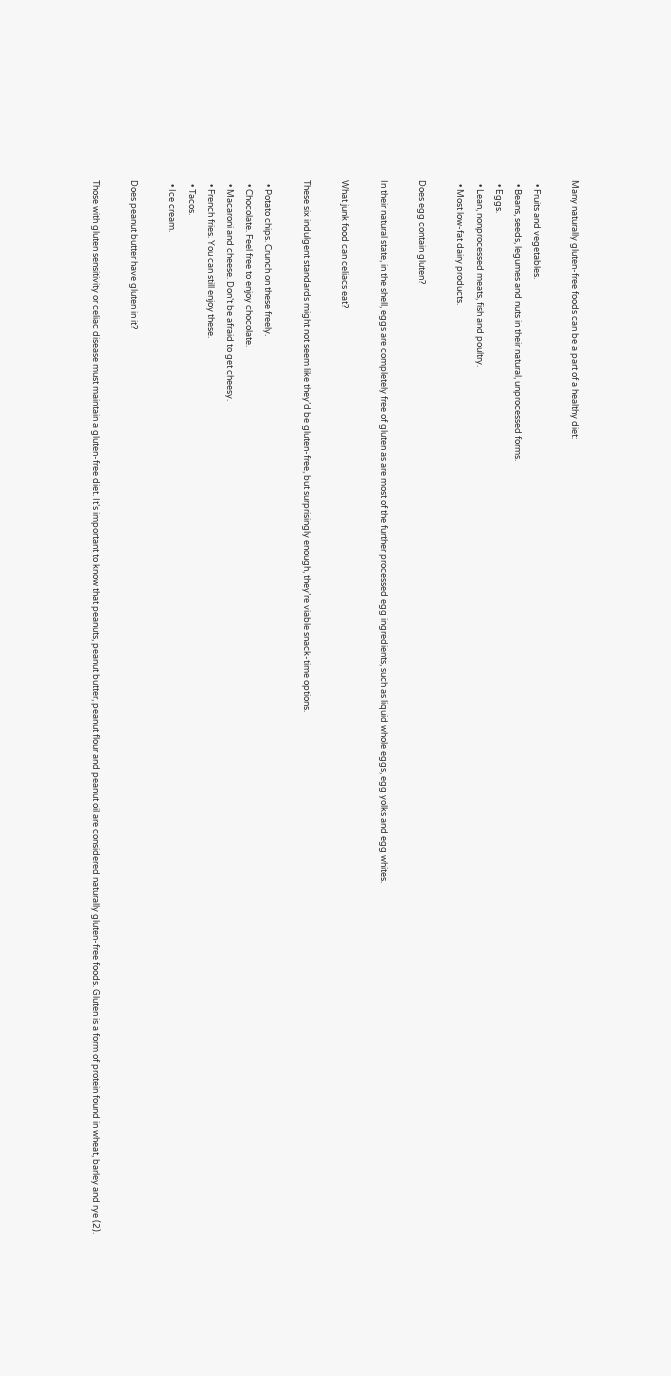Many naturally gluten-free foods can be a part of a healthy diet:

  • Fruits and vegetables.
  • Beans, seeds, legumes and nuts in their natural, unprocessed forms.
  • Eggs.
  • Lean, nonprocessed meats, fish and poultry.
  • Most low-fat dairy products.

Does egg contain gluten?

In their natural state, in the shell, eggs are completely free of gluten as are most of the further processed egg ingredients, such as liquid whole eggs, egg yolks and egg whites.

What junk food can celiacs eat?

These six indulgent standards might not seem like they’d be gluten-free, but surprisingly enough, they’re viable snack-time options.

  • Potato chips. Crunch on these freely.
  • Chocolate. Feel free to enjoy chocolate.
  • Macaroni and cheese. Don’t be afraid to get cheesy.
  • French fries. You can still enjoy these.
  • Tacos.
  • Ice cream.

Does peanut butter have gluten in it?

Those with gluten sensitivity or celiac disease must maintain a gluten-free diet. It’s important to know that peanuts, peanut butter, peanut flour and peanut oil are considered naturally gluten-free foods. Gluten is a form of protein found in wheat, barley and rye (2).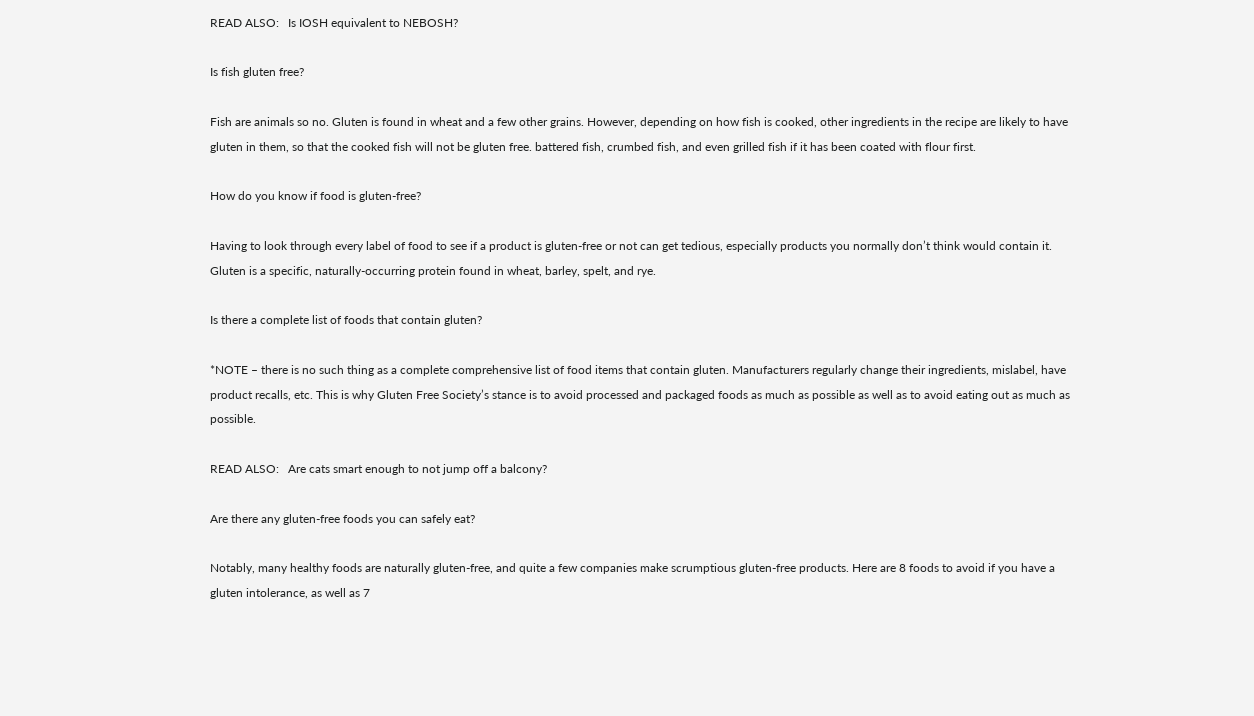READ ALSO:   Is IOSH equivalent to NEBOSH?

Is fish gluten free?

Fish are animals so no. Gluten is found in wheat and a few other grains. However, depending on how fish is cooked, other ingredients in the recipe are likely to have gluten in them, so that the cooked fish will not be gluten free. battered fish, crumbed fish, and even grilled fish if it has been coated with flour first.

How do you know if food is gluten-free?

Having to look through every label of food to see if a product is gluten-free or not can get tedious, especially products you normally don’t think would contain it. Gluten is a specific, naturally-occurring protein found in wheat, barley, spelt, and rye.

Is there a complete list of foods that contain gluten?

*NOTE – there is no such thing as a complete comprehensive list of food items that contain gluten. Manufacturers regularly change their ingredients, mislabel, have product recalls, etc. This is why Gluten Free Society’s stance is to avoid processed and packaged foods as much as possible as well as to avoid eating out as much as possible.

READ ALSO:   Are cats smart enough to not jump off a balcony?

Are there any gluten-free foods you can safely eat?

Notably, many healthy foods are naturally gluten-free, and quite a few companies make scrumptious gluten-free products. Here are 8 foods to avoid if you have a gluten intolerance, as well as 7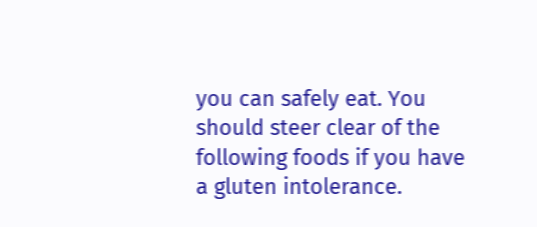you can safely eat. You should steer clear of the following foods if you have a gluten intolerance.